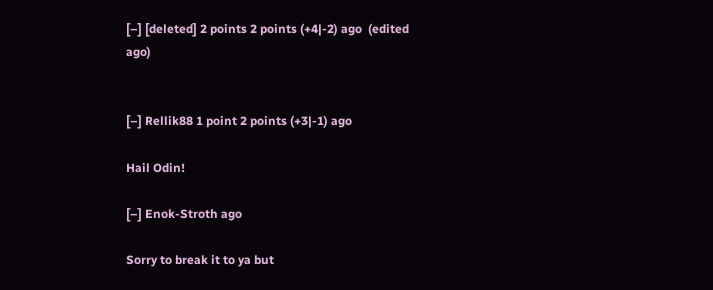[–] [deleted] 2 points 2 points (+4|-2) ago  (edited ago)


[–] Rellik88 1 point 2 points (+3|-1) ago

Hail Odin!

[–] Enok-Stroth ago

Sorry to break it to ya but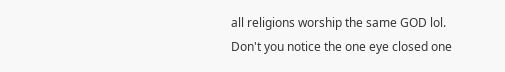all religions worship the same GOD lol. Don't you notice the one eye closed one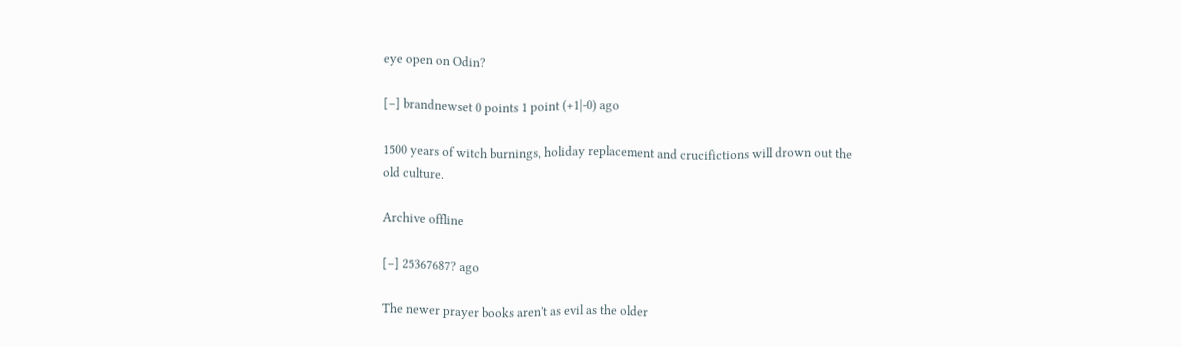eye open on Odin?

[–] brandnewset 0 points 1 point (+1|-0) ago

1500 years of witch burnings, holiday replacement and crucifictions will drown out the old culture.

Archive offline

[–] 25367687? ago

The newer prayer books aren't as evil as the older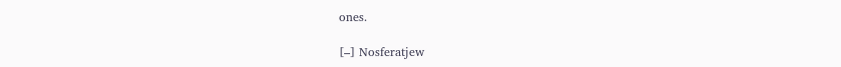ones.

[–] Nosferatjew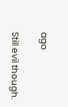ago

Still evil though.